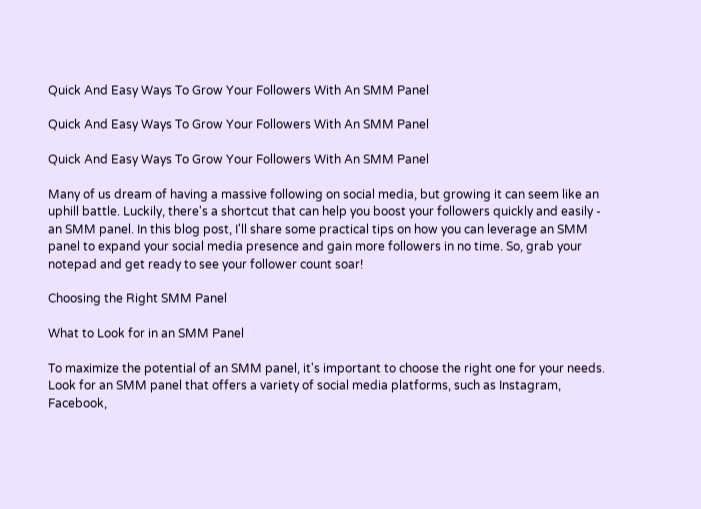Quick And Easy Ways To Grow Your Followers With An SMM Panel

Quick And Easy Ways To Grow Your Followers With An SMM Panel

Quick And Easy Ways To Grow Your Followers With An SMM Panel

Many of us dream of having a massive following on social media, but growing it can seem like an uphill battle. Luckily, there's a shortcut that can help you boost your followers quickly and easily - an SMM panel. In this blog post, I'll share some practical tips on how you can leverage an SMM panel to expand your social media presence and gain more followers in no time. So, grab your notepad and get ready to see your follower count soar!

Choosing the Right SMM Panel

What to Look for in an SMM Panel

To maximize the potential of an SMM panel, it's important to choose the right one for your needs. Look for an SMM panel that offers a variety of social media platforms, such as Instagram, Facebook,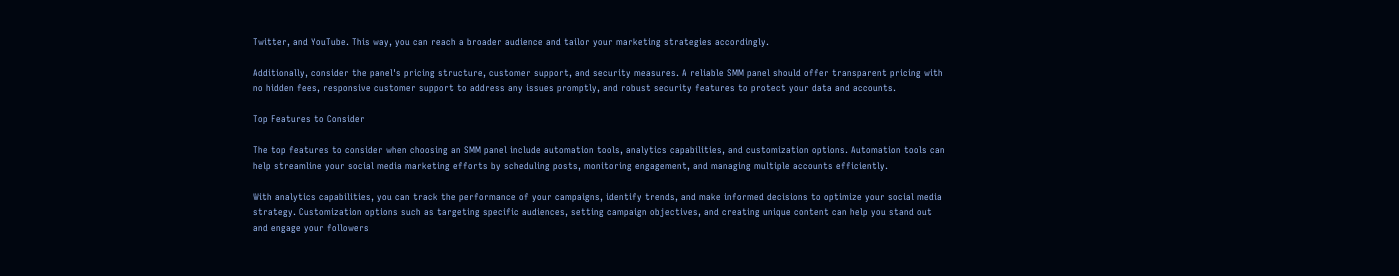Twitter, and YouTube. This way, you can reach a broader audience and tailor your marketing strategies accordingly.

Additionally, consider the panel's pricing structure, customer support, and security measures. A reliable SMM panel should offer transparent pricing with no hidden fees, responsive customer support to address any issues promptly, and robust security features to protect your data and accounts.

Top Features to Consider

The top features to consider when choosing an SMM panel include automation tools, analytics capabilities, and customization options. Automation tools can help streamline your social media marketing efforts by scheduling posts, monitoring engagement, and managing multiple accounts efficiently.

With analytics capabilities, you can track the performance of your campaigns, identify trends, and make informed decisions to optimize your social media strategy. Customization options such as targeting specific audiences, setting campaign objectives, and creating unique content can help you stand out and engage your followers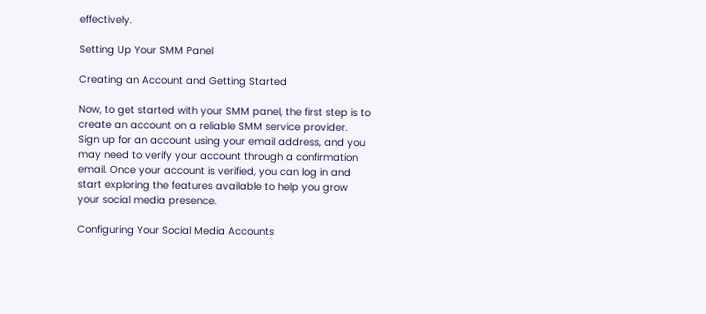effectively.

Setting Up Your SMM Panel

Creating an Account and Getting Started

Now, to get started with your SMM panel, the first step is to create an account on a reliable SMM service provider. Sign up for an account using your email address, and you may need to verify your account through a confirmation email. Once your account is verified, you can log in and start exploring the features available to help you grow your social media presence.

Configuring Your Social Media Accounts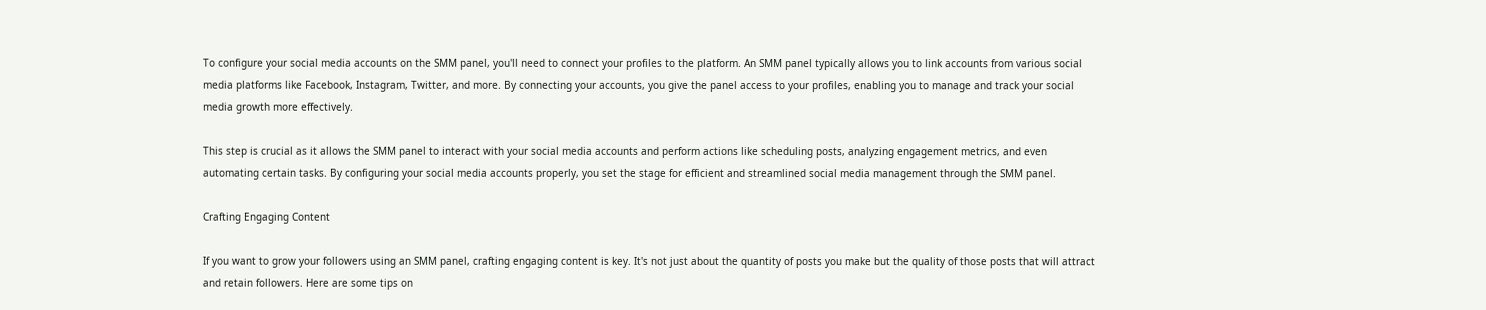To configure your social media accounts on the SMM panel, you'll need to connect your profiles to the platform. An SMM panel typically allows you to link accounts from various social media platforms like Facebook, Instagram, Twitter, and more. By connecting your accounts, you give the panel access to your profiles, enabling you to manage and track your social media growth more effectively.

This step is crucial as it allows the SMM panel to interact with your social media accounts and perform actions like scheduling posts, analyzing engagement metrics, and even automating certain tasks. By configuring your social media accounts properly, you set the stage for efficient and streamlined social media management through the SMM panel.

Crafting Engaging Content

If you want to grow your followers using an SMM panel, crafting engaging content is key. It's not just about the quantity of posts you make but the quality of those posts that will attract and retain followers. Here are some tips on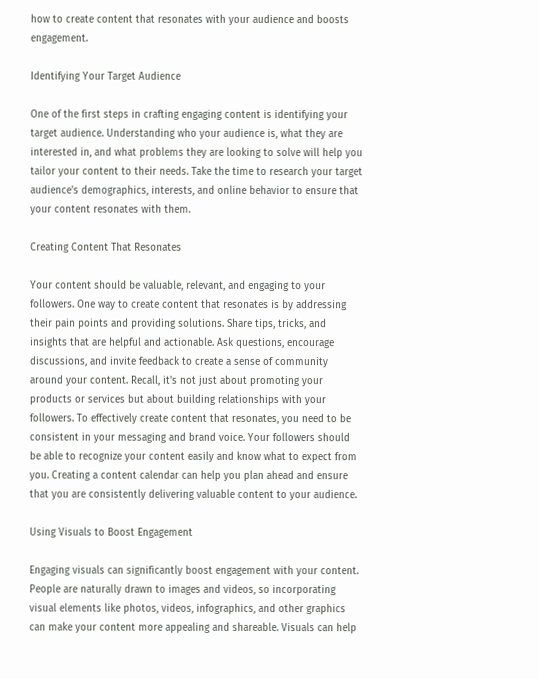how to create content that resonates with your audience and boosts engagement.

Identifying Your Target Audience

One of the first steps in crafting engaging content is identifying your target audience. Understanding who your audience is, what they are interested in, and what problems they are looking to solve will help you tailor your content to their needs. Take the time to research your target audience's demographics, interests, and online behavior to ensure that your content resonates with them.

Creating Content That Resonates

Your content should be valuable, relevant, and engaging to your followers. One way to create content that resonates is by addressing their pain points and providing solutions. Share tips, tricks, and insights that are helpful and actionable. Ask questions, encourage discussions, and invite feedback to create a sense of community around your content. Recall, it's not just about promoting your products or services but about building relationships with your followers. To effectively create content that resonates, you need to be consistent in your messaging and brand voice. Your followers should be able to recognize your content easily and know what to expect from you. Creating a content calendar can help you plan ahead and ensure that you are consistently delivering valuable content to your audience.

Using Visuals to Boost Engagement

Engaging visuals can significantly boost engagement with your content. People are naturally drawn to images and videos, so incorporating visual elements like photos, videos, infographics, and other graphics can make your content more appealing and shareable. Visuals can help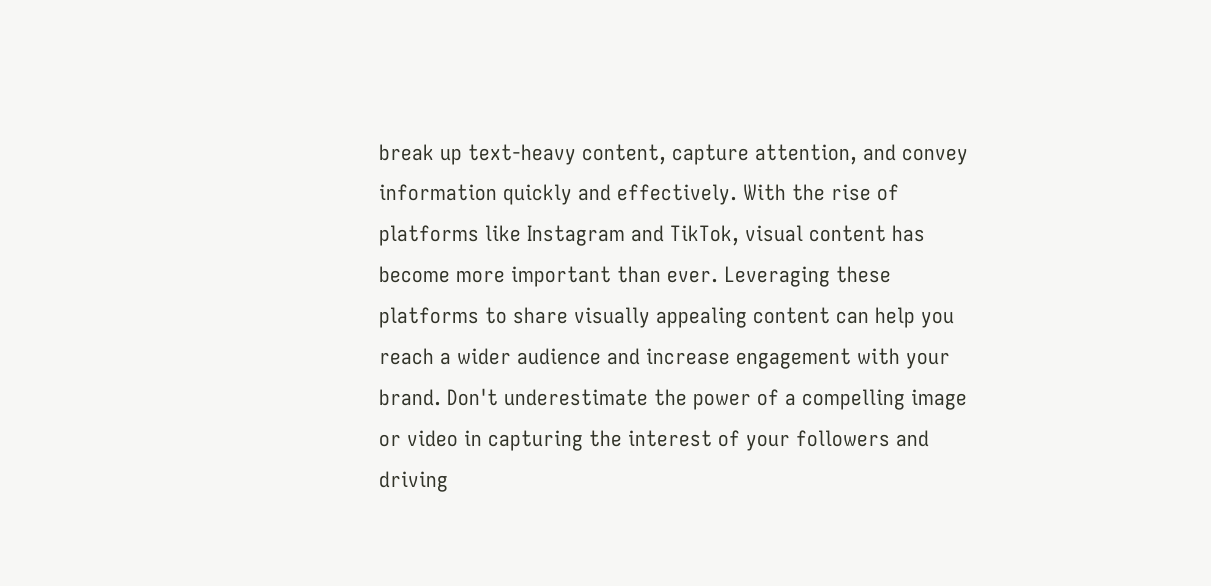break up text-heavy content, capture attention, and convey information quickly and effectively. With the rise of platforms like Instagram and TikTok, visual content has become more important than ever. Leveraging these platforms to share visually appealing content can help you reach a wider audience and increase engagement with your brand. Don't underestimate the power of a compelling image or video in capturing the interest of your followers and driving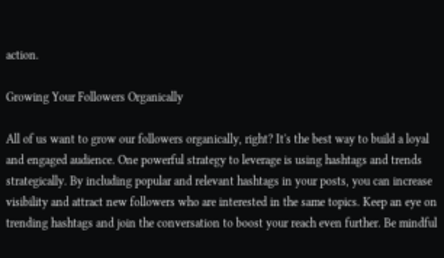action.

Growing Your Followers Organically

All of us want to grow our followers organically, right? It's the best way to build a loyal and engaged audience. One powerful strategy to leverage is using hashtags and trends strategically. By including popular and relevant hashtags in your posts, you can increase visibility and attract new followers who are interested in the same topics. Keep an eye on trending hashtags and join the conversation to boost your reach even further. Be mindful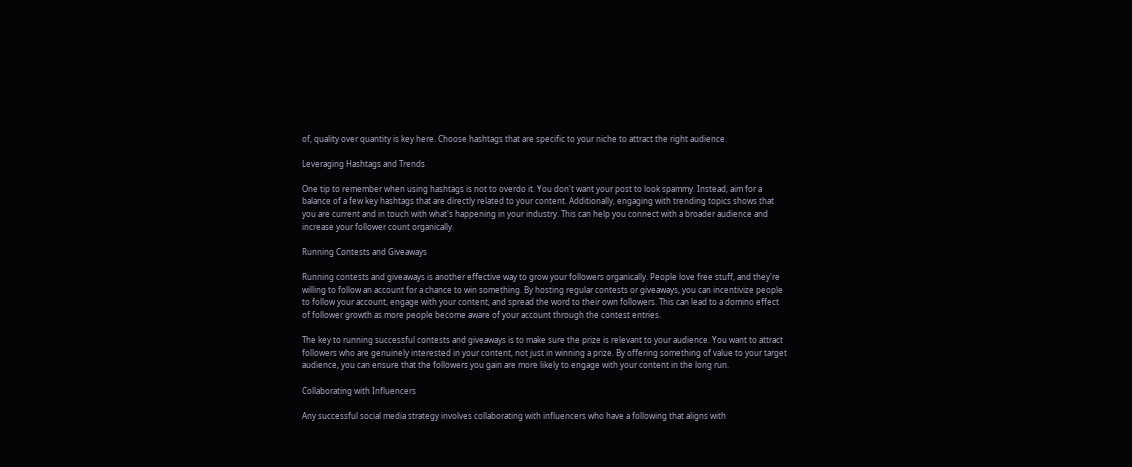of, quality over quantity is key here. Choose hashtags that are specific to your niche to attract the right audience.

Leveraging Hashtags and Trends

One tip to remember when using hashtags is not to overdo it. You don't want your post to look spammy. Instead, aim for a balance of a few key hashtags that are directly related to your content. Additionally, engaging with trending topics shows that you are current and in touch with what's happening in your industry. This can help you connect with a broader audience and increase your follower count organically.

Running Contests and Giveaways

Running contests and giveaways is another effective way to grow your followers organically. People love free stuff, and they're willing to follow an account for a chance to win something. By hosting regular contests or giveaways, you can incentivize people to follow your account, engage with your content, and spread the word to their own followers. This can lead to a domino effect of follower growth as more people become aware of your account through the contest entries.

The key to running successful contests and giveaways is to make sure the prize is relevant to your audience. You want to attract followers who are genuinely interested in your content, not just in winning a prize. By offering something of value to your target audience, you can ensure that the followers you gain are more likely to engage with your content in the long run.

Collaborating with Influencers

Any successful social media strategy involves collaborating with influencers who have a following that aligns with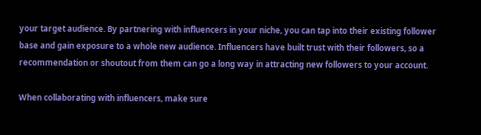your target audience. By partnering with influencers in your niche, you can tap into their existing follower base and gain exposure to a whole new audience. Influencers have built trust with their followers, so a recommendation or shoutout from them can go a long way in attracting new followers to your account.

When collaborating with influencers, make sure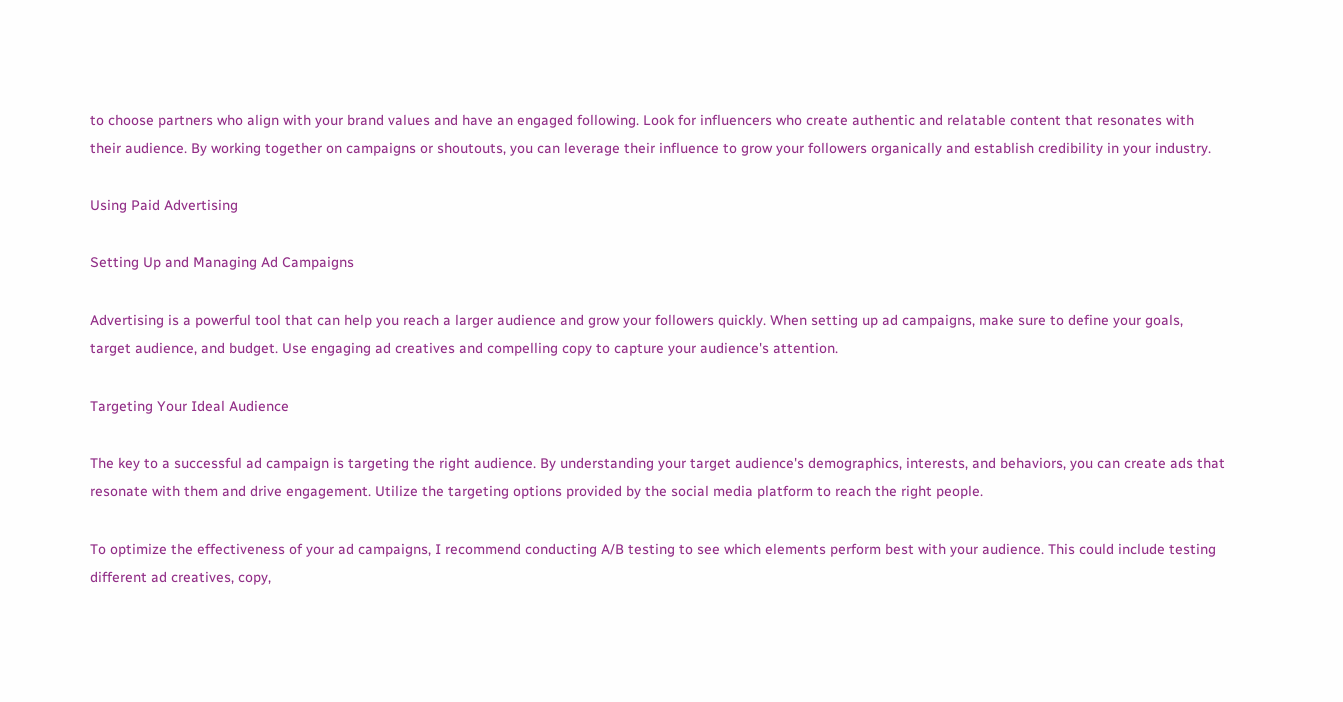to choose partners who align with your brand values and have an engaged following. Look for influencers who create authentic and relatable content that resonates with their audience. By working together on campaigns or shoutouts, you can leverage their influence to grow your followers organically and establish credibility in your industry.

Using Paid Advertising

Setting Up and Managing Ad Campaigns

Advertising is a powerful tool that can help you reach a larger audience and grow your followers quickly. When setting up ad campaigns, make sure to define your goals, target audience, and budget. Use engaging ad creatives and compelling copy to capture your audience's attention.

Targeting Your Ideal Audience

The key to a successful ad campaign is targeting the right audience. By understanding your target audience's demographics, interests, and behaviors, you can create ads that resonate with them and drive engagement. Utilize the targeting options provided by the social media platform to reach the right people.

To optimize the effectiveness of your ad campaigns, I recommend conducting A/B testing to see which elements perform best with your audience. This could include testing different ad creatives, copy,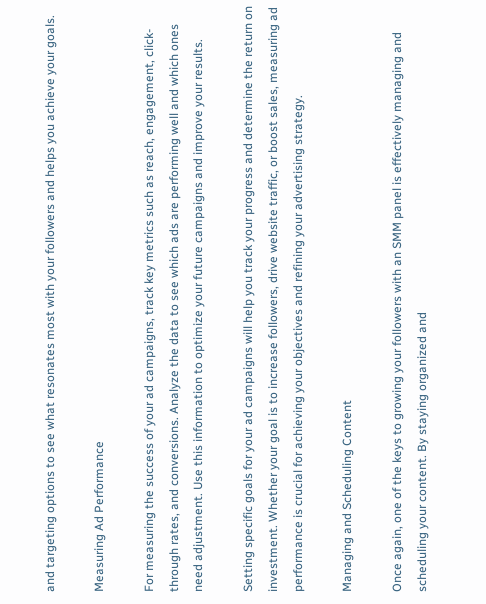and targeting options to see what resonates most with your followers and helps you achieve your goals.

Measuring Ad Performance

For measuring the success of your ad campaigns, track key metrics such as reach, engagement, click-through rates, and conversions. Analyze the data to see which ads are performing well and which ones need adjustment. Use this information to optimize your future campaigns and improve your results.

Setting specific goals for your ad campaigns will help you track your progress and determine the return on investment. Whether your goal is to increase followers, drive website traffic, or boost sales, measuring ad performance is crucial for achieving your objectives and refining your advertising strategy.

Managing and Scheduling Content

Once again, one of the keys to growing your followers with an SMM panel is effectively managing and scheduling your content. By staying organized and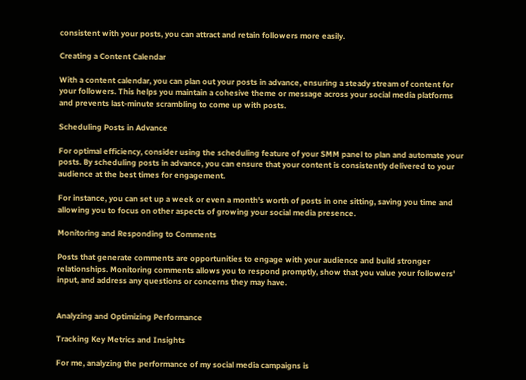consistent with your posts, you can attract and retain followers more easily.

Creating a Content Calendar

With a content calendar, you can plan out your posts in advance, ensuring a steady stream of content for your followers. This helps you maintain a cohesive theme or message across your social media platforms and prevents last-minute scrambling to come up with posts.

Scheduling Posts in Advance

For optimal efficiency, consider using the scheduling feature of your SMM panel to plan and automate your posts. By scheduling posts in advance, you can ensure that your content is consistently delivered to your audience at the best times for engagement.

For instance, you can set up a week or even a month's worth of posts in one sitting, saving you time and allowing you to focus on other aspects of growing your social media presence.

Monitoring and Responding to Comments

Posts that generate comments are opportunities to engage with your audience and build stronger relationships. Monitoring comments allows you to respond promptly, show that you value your followers' input, and address any questions or concerns they may have.


Analyzing and Optimizing Performance

Tracking Key Metrics and Insights

For me, analyzing the performance of my social media campaigns is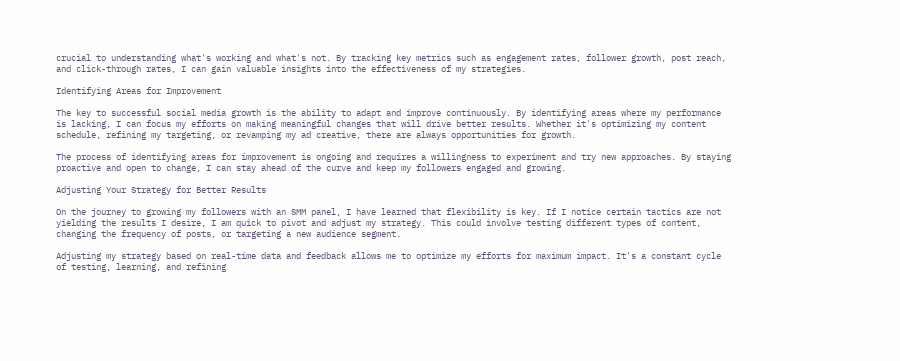crucial to understanding what's working and what's not. By tracking key metrics such as engagement rates, follower growth, post reach, and click-through rates, I can gain valuable insights into the effectiveness of my strategies.

Identifying Areas for Improvement

The key to successful social media growth is the ability to adapt and improve continuously. By identifying areas where my performance is lacking, I can focus my efforts on making meaningful changes that will drive better results. Whether it's optimizing my content schedule, refining my targeting, or revamping my ad creative, there are always opportunities for growth.

The process of identifying areas for improvement is ongoing and requires a willingness to experiment and try new approaches. By staying proactive and open to change, I can stay ahead of the curve and keep my followers engaged and growing.

Adjusting Your Strategy for Better Results

On the journey to growing my followers with an SMM panel, I have learned that flexibility is key. If I notice certain tactics are not yielding the results I desire, I am quick to pivot and adjust my strategy. This could involve testing different types of content, changing the frequency of posts, or targeting a new audience segment.

Adjusting my strategy based on real-time data and feedback allows me to optimize my efforts for maximum impact. It's a constant cycle of testing, learning, and refining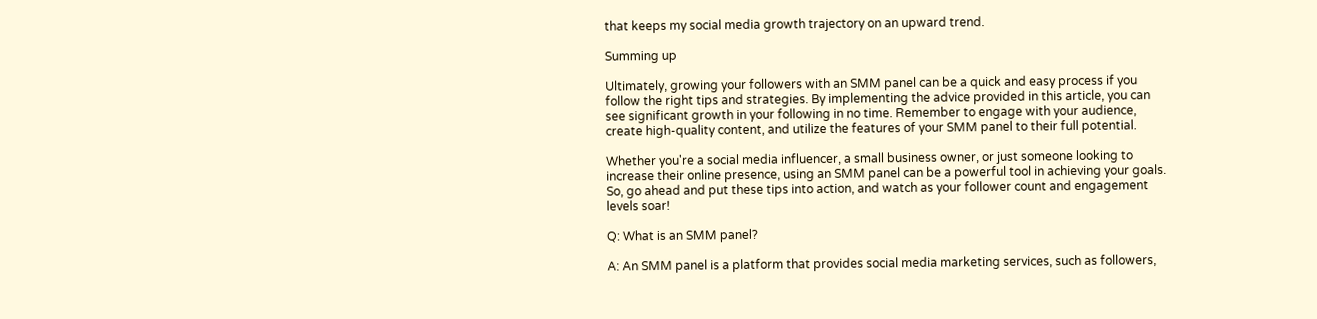that keeps my social media growth trajectory on an upward trend.

Summing up

Ultimately, growing your followers with an SMM panel can be a quick and easy process if you follow the right tips and strategies. By implementing the advice provided in this article, you can see significant growth in your following in no time. Remember to engage with your audience, create high-quality content, and utilize the features of your SMM panel to their full potential.

Whether you're a social media influencer, a small business owner, or just someone looking to increase their online presence, using an SMM panel can be a powerful tool in achieving your goals. So, go ahead and put these tips into action, and watch as your follower count and engagement levels soar!

Q: What is an SMM panel?

A: An SMM panel is a platform that provides social media marketing services, such as followers,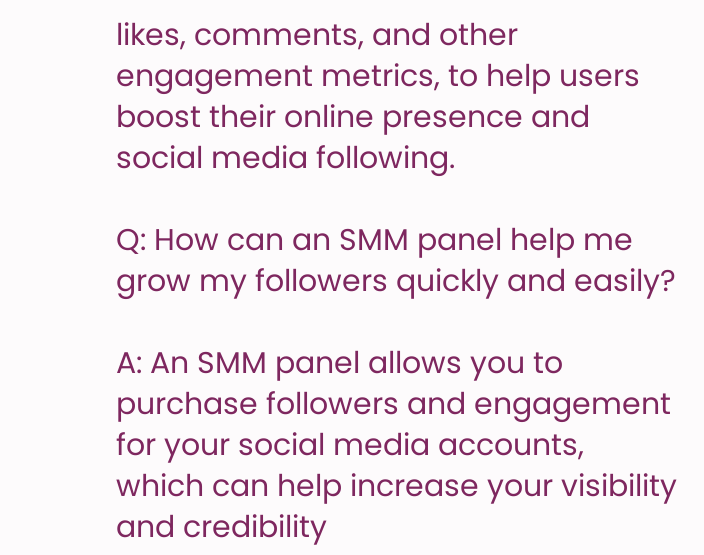likes, comments, and other engagement metrics, to help users boost their online presence and social media following.

Q: How can an SMM panel help me grow my followers quickly and easily?

A: An SMM panel allows you to purchase followers and engagement for your social media accounts, which can help increase your visibility and credibility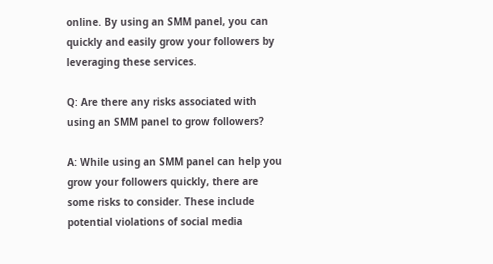online. By using an SMM panel, you can quickly and easily grow your followers by leveraging these services.

Q: Are there any risks associated with using an SMM panel to grow followers?

A: While using an SMM panel can help you grow your followers quickly, there are some risks to consider. These include potential violations of social media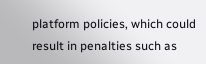platform policies, which could result in penalties such as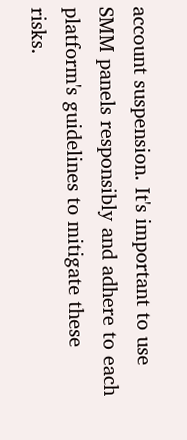account suspension. It's important to use SMM panels responsibly and adhere to each platform's guidelines to mitigate these risks.